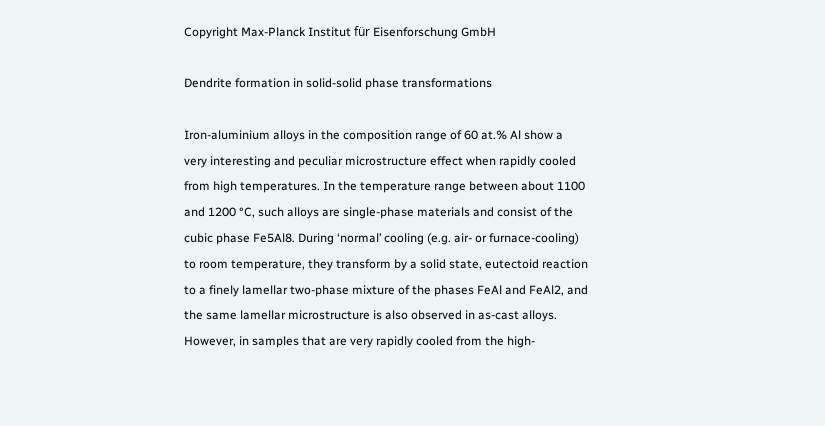Copyright Max-Planck Institut für Eisenforschung GmbH

Dendrite formation in solid-solid phase transformations

Iron-aluminium alloys in the composition range of 60 at.% Al show a very interesting and peculiar microstructure effect when rapidly cooled from high temperatures. In the temperature range between about 1100 and 1200 °C, such alloys are single-phase materials and consist of the cubic phase Fe5Al8. During ‘normal’ cooling (e.g. air- or furnace-cooling) to room temperature, they transform by a solid state, eutectoid reaction to a finely lamellar two-phase mixture of the phases FeAl and FeAl2, and the same lamellar microstructure is also observed in as-cast alloys. However, in samples that are very rapidly cooled from the high-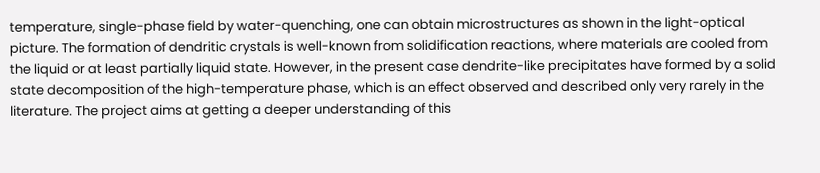temperature, single-phase field by water-quenching, one can obtain microstructures as shown in the light-optical picture. The formation of dendritic crystals is well-known from solidification reactions, where materials are cooled from the liquid or at least partially liquid state. However, in the present case dendrite-like precipitates have formed by a solid state decomposition of the high-temperature phase, which is an effect observed and described only very rarely in the literature. The project aims at getting a deeper understanding of this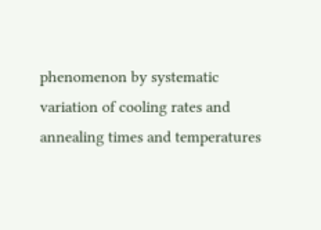phenomenon by systematic variation of cooling rates and annealing times and temperatures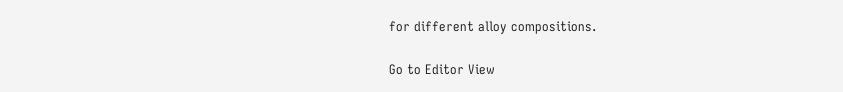for different alloy compositions.

Go to Editor View